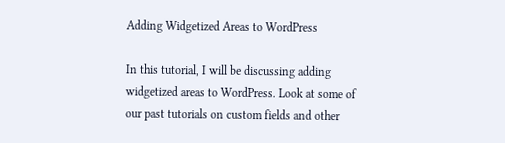Adding Widgetized Areas to WordPress

In this tutorial, I will be discussing adding widgetized areas to WordPress. Look at some of our past tutorials on custom fields and other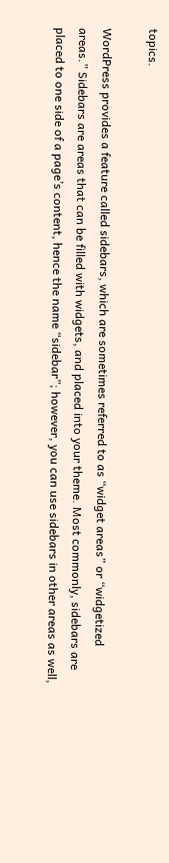topics.

WordPress provides a feature called sidebars, which are sometimes referred to as “widget areas” or “widgetized areas.” Sidebars are areas that can be filled with widgets, and placed into your theme. Most commonly, sidebars are placed to one side of a page’s content, hence the name “sidebar”; however, you can use sidebars in other areas as well,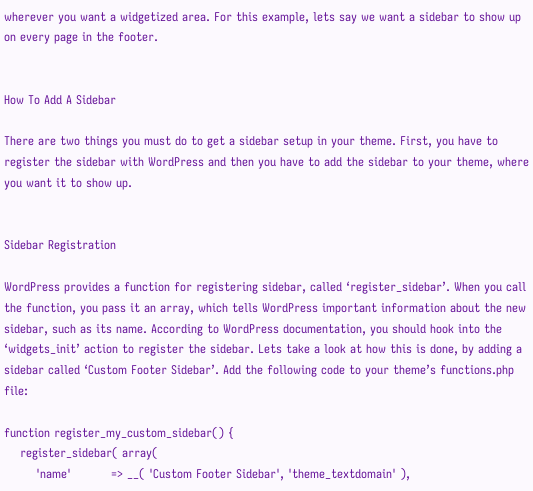wherever you want a widgetized area. For this example, lets say we want a sidebar to show up on every page in the footer.


How To Add A Sidebar

There are two things you must do to get a sidebar setup in your theme. First, you have to register the sidebar with WordPress and then you have to add the sidebar to your theme, where you want it to show up.


Sidebar Registration

WordPress provides a function for registering sidebar, called ‘register_sidebar’. When you call the function, you pass it an array, which tells WordPress important information about the new sidebar, such as its name. According to WordPress documentation, you should hook into the ‘widgets_init’ action to register the sidebar. Lets take a look at how this is done, by adding a sidebar called ‘Custom Footer Sidebar’. Add the following code to your theme’s functions.php file:

function register_my_custom_sidebar() {
    register_sidebar( array(
        'name'          => __( 'Custom Footer Sidebar', 'theme_textdomain' ),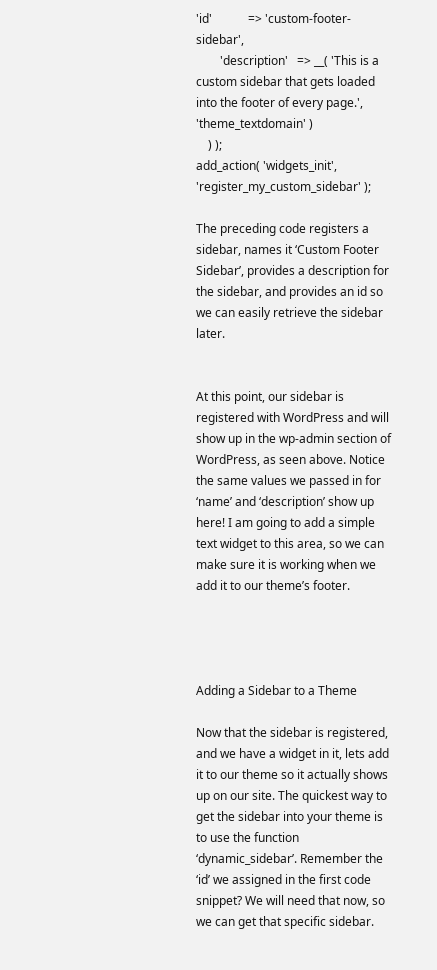'id'            => 'custom-footer-sidebar',
        'description'   => __( 'This is a custom sidebar that gets loaded into the footer of every page.', 'theme_textdomain' )
    ) );
add_action( 'widgets_init', 'register_my_custom_sidebar' );

The preceding code registers a sidebar, names it ‘Custom Footer Sidebar’, provides a description for the sidebar, and provides an id so we can easily retrieve the sidebar later.


At this point, our sidebar is registered with WordPress and will show up in the wp-admin section of WordPress, as seen above. Notice the same values we passed in for ‘name’ and ‘description’ show up here! I am going to add a simple text widget to this area, so we can make sure it is working when we add it to our theme’s footer.




Adding a Sidebar to a Theme

Now that the sidebar is registered, and we have a widget in it, lets add it to our theme so it actually shows up on our site. The quickest way to get the sidebar into your theme is to use the function ‘dynamic_sidebar’. Remember the ‘id’ we assigned in the first code snippet? We will need that now, so we can get that specific sidebar.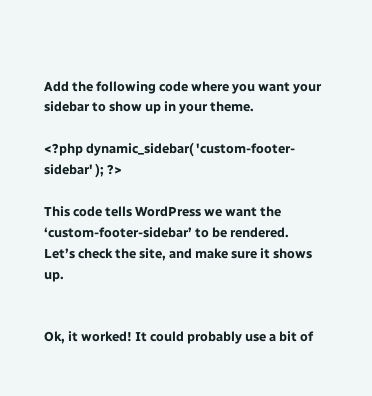Add the following code where you want your sidebar to show up in your theme.

<?php dynamic_sidebar( 'custom-footer-sidebar' ); ?>

This code tells WordPress we want the ‘custom-footer-sidebar’ to be rendered. Let’s check the site, and make sure it shows up.


Ok, it worked! It could probably use a bit of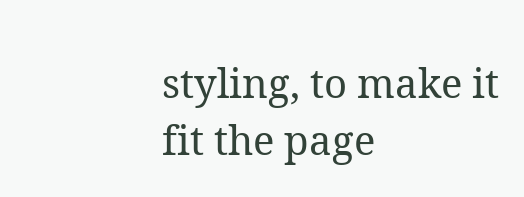styling, to make it fit the page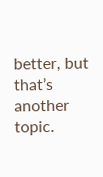better, but that’s another topic.